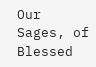Our Sages, of Blessed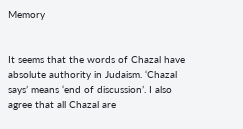Memory


It seems that the words of Chazal have absolute authority in Judaism. ‘Chazal says’ means ‘end of discussion’. I also agree that all Chazal are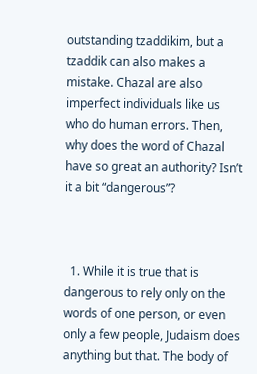outstanding tzaddikim, but a tzaddik can also makes a mistake. Chazal are also imperfect individuals like us who do human errors. Then, why does the word of Chazal have so great an authority? Isn’t it a bit “dangerous”?



  1. While it is true that is dangerous to rely only on the words of one person, or even only a few people, Judaism does anything but that. The body of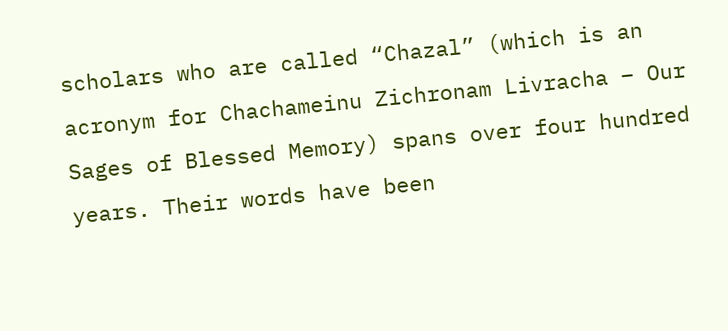scholars who are called “Chazal” (which is an acronym for Chachameinu Zichronam Livracha – Our Sages of Blessed Memory) spans over four hundred years. Their words have been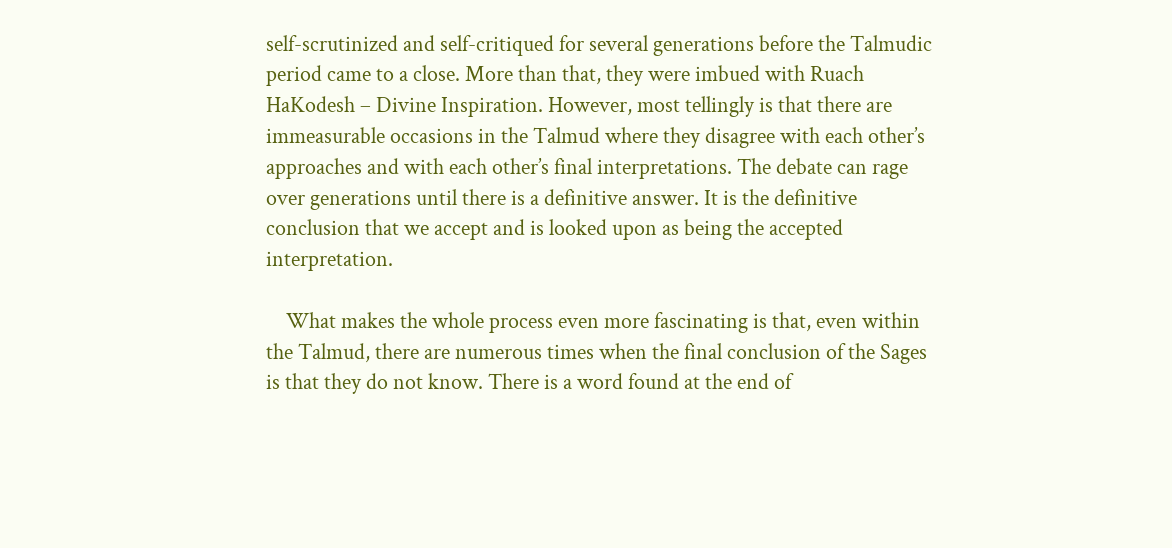self-scrutinized and self-critiqued for several generations before the Talmudic period came to a close. More than that, they were imbued with Ruach HaKodesh – Divine Inspiration. However, most tellingly is that there are immeasurable occasions in the Talmud where they disagree with each other’s approaches and with each other’s final interpretations. The debate can rage over generations until there is a definitive answer. It is the definitive conclusion that we accept and is looked upon as being the accepted interpretation.

    What makes the whole process even more fascinating is that, even within the Talmud, there are numerous times when the final conclusion of the Sages is that they do not know. There is a word found at the end of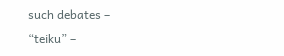such debates – “teiku” –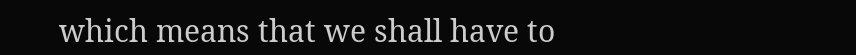which means that we shall have to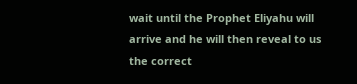wait until the Prophet Eliyahu will arrive and he will then reveal to us the correct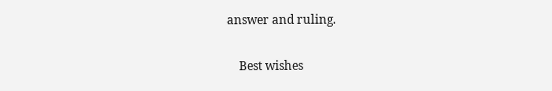answer and ruling.

    Best wishes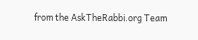from the AskTheRabbi.org Team